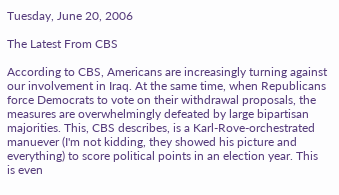Tuesday, June 20, 2006

The Latest From CBS

According to CBS, Americans are increasingly turning against our involvement in Iraq. At the same time, when Republicans force Democrats to vote on their withdrawal proposals, the measures are overwhelmingly defeated by large bipartisan majorities. This, CBS describes, is a Karl-Rove-orchestrated manuever (I'm not kidding, they showed his picture and everything) to score political points in an election year. This is even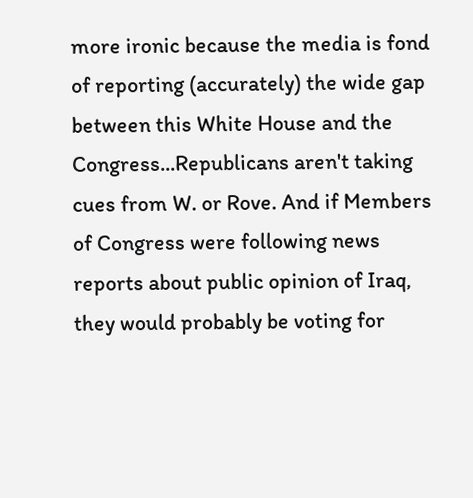more ironic because the media is fond of reporting (accurately) the wide gap between this White House and the Congress...Republicans aren't taking cues from W. or Rove. And if Members of Congress were following news reports about public opinion of Iraq, they would probably be voting for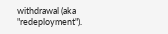withdrawal (aka "redeployment").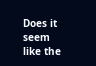Does it seem like the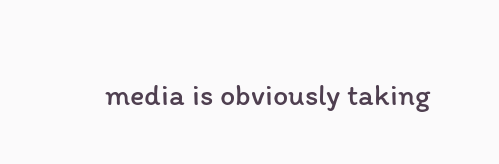media is obviously taking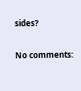sides?

No comments: